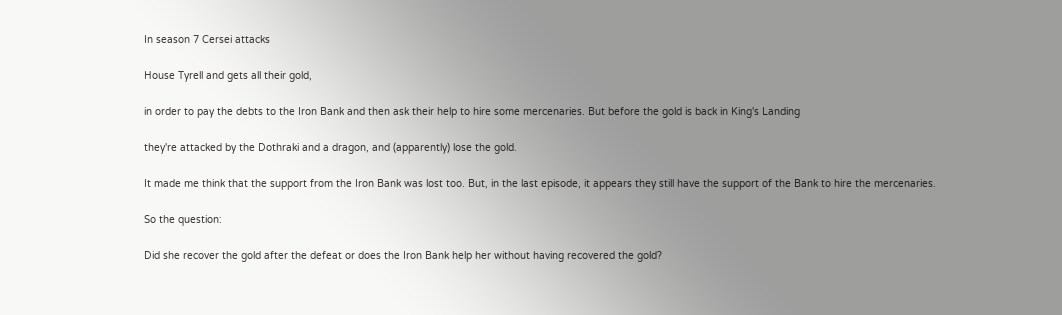In season 7 Cersei attacks

House Tyrell and gets all their gold,

in order to pay the debts to the Iron Bank and then ask their help to hire some mercenaries. But before the gold is back in King's Landing

they're attacked by the Dothraki and a dragon, and (apparently) lose the gold.

It made me think that the support from the Iron Bank was lost too. But, in the last episode, it appears they still have the support of the Bank to hire the mercenaries.

So the question:

Did she recover the gold after the defeat or does the Iron Bank help her without having recovered the gold?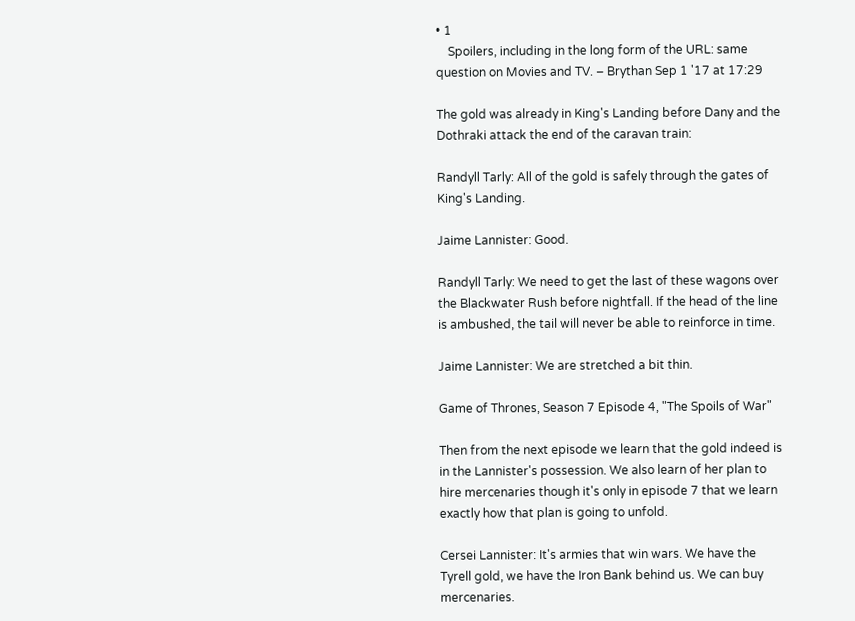• 1
    Spoilers, including in the long form of the URL: same question on Movies and TV. – Brythan Sep 1 '17 at 17:29

The gold was already in King's Landing before Dany and the Dothraki attack the end of the caravan train:

Randyll Tarly: All of the gold is safely through the gates of King's Landing.

Jaime Lannister: Good.

Randyll Tarly: We need to get the last of these wagons over the Blackwater Rush before nightfall. If the head of the line is ambushed, the tail will never be able to reinforce in time.

Jaime Lannister: We are stretched a bit thin.

Game of Thrones, Season 7 Episode 4, "The Spoils of War"

Then from the next episode we learn that the gold indeed is in the Lannister's possession. We also learn of her plan to hire mercenaries though it's only in episode 7 that we learn exactly how that plan is going to unfold.

Cersei Lannister: It's armies that win wars. We have the Tyrell gold, we have the Iron Bank behind us. We can buy mercenaries.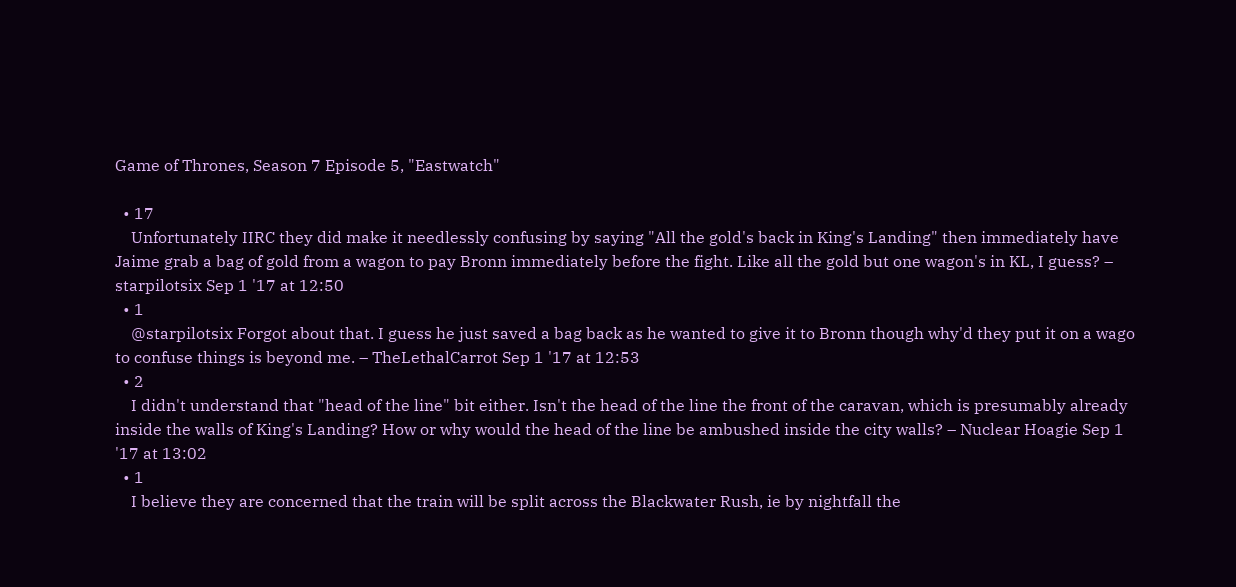Game of Thrones, Season 7 Episode 5, "Eastwatch"

  • 17
    Unfortunately IIRC they did make it needlessly confusing by saying "All the gold's back in King's Landing" then immediately have Jaime grab a bag of gold from a wagon to pay Bronn immediately before the fight. Like all the gold but one wagon's in KL, I guess? – starpilotsix Sep 1 '17 at 12:50
  • 1
    @starpilotsix Forgot about that. I guess he just saved a bag back as he wanted to give it to Bronn though why'd they put it on a wago to confuse things is beyond me. – TheLethalCarrot Sep 1 '17 at 12:53
  • 2
    I didn't understand that "head of the line" bit either. Isn't the head of the line the front of the caravan, which is presumably already inside the walls of King's Landing? How or why would the head of the line be ambushed inside the city walls? – Nuclear Hoagie Sep 1 '17 at 13:02
  • 1
    I believe they are concerned that the train will be split across the Blackwater Rush, ie by nightfall the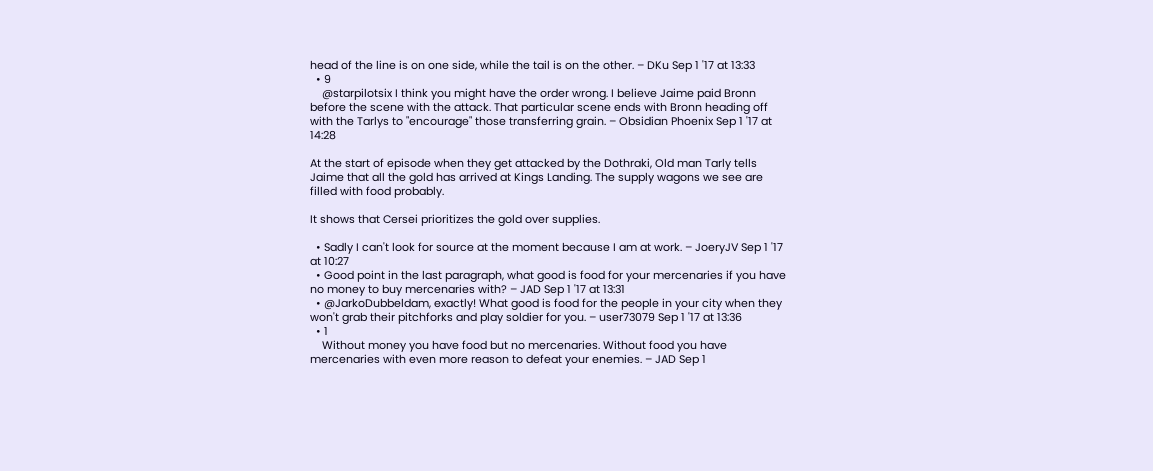head of the line is on one side, while the tail is on the other. – DKu Sep 1 '17 at 13:33
  • 9
    @starpilotsix I think you might have the order wrong. I believe Jaime paid Bronn before the scene with the attack. That particular scene ends with Bronn heading off with the Tarlys to "encourage" those transferring grain. – Obsidian Phoenix Sep 1 '17 at 14:28

At the start of episode when they get attacked by the Dothraki, Old man Tarly tells Jaime that all the gold has arrived at Kings Landing. The supply wagons we see are filled with food probably.

It shows that Cersei prioritizes the gold over supplies.

  • Sadly I can't look for source at the moment because I am at work. – JoeryJV Sep 1 '17 at 10:27
  • Good point in the last paragraph, what good is food for your mercenaries if you have no money to buy mercenaries with? – JAD Sep 1 '17 at 13:31
  • @JarkoDubbeldam, exactly! What good is food for the people in your city when they won't grab their pitchforks and play soldier for you. – user73079 Sep 1 '17 at 13:36
  • 1
    Without money you have food but no mercenaries. Without food you have mercenaries with even more reason to defeat your enemies. – JAD Sep 1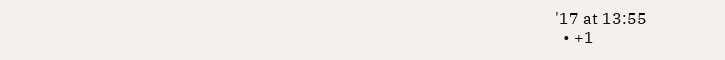'17 at 13:55
  • +1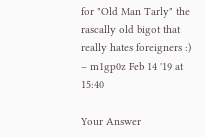for "Old Man Tarly" the rascally old bigot that really hates foreigners :) – m1gp0z Feb 14 '19 at 15:40

Your Answer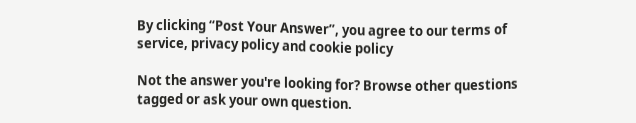By clicking “Post Your Answer”, you agree to our terms of service, privacy policy and cookie policy

Not the answer you're looking for? Browse other questions tagged or ask your own question.